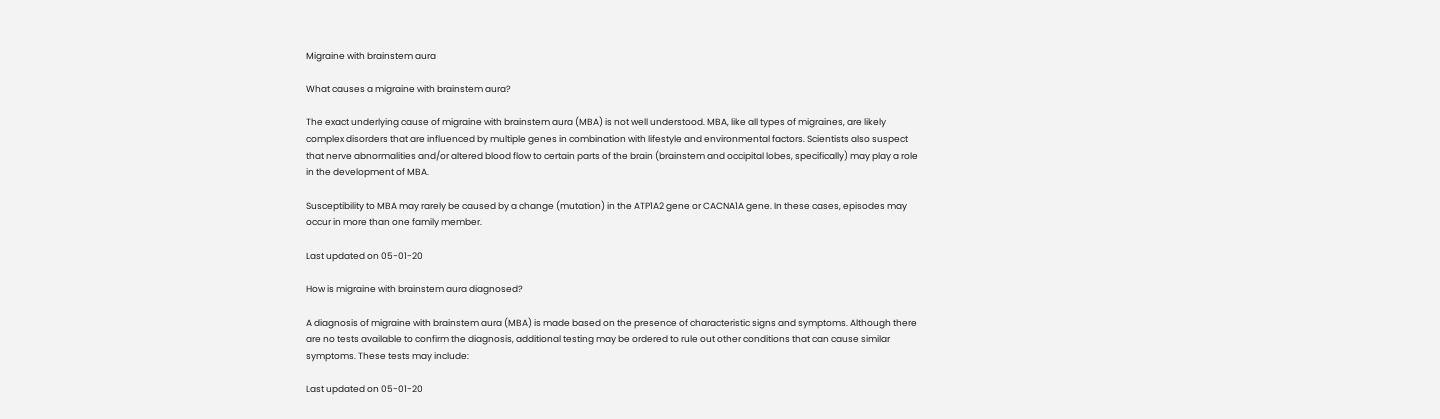Migraine with brainstem aura

What causes a migraine with brainstem aura?

The exact underlying cause of migraine with brainstem aura (MBA) is not well understood. MBA, like all types of migraines, are likely complex disorders that are influenced by multiple genes in combination with lifestyle and environmental factors. Scientists also suspect that nerve abnormalities and/or altered blood flow to certain parts of the brain (brainstem and occipital lobes, specifically) may play a role in the development of MBA.

Susceptibility to MBA may rarely be caused by a change (mutation) in the ATP1A2 gene or CACNA1A gene. In these cases, episodes may occur in more than one family member.

Last updated on 05-01-20

How is migraine with brainstem aura diagnosed?

A diagnosis of migraine with brainstem aura (MBA) is made based on the presence of characteristic signs and symptoms. Although there are no tests available to confirm the diagnosis, additional testing may be ordered to rule out other conditions that can cause similar symptoms. These tests may include:

Last updated on 05-01-20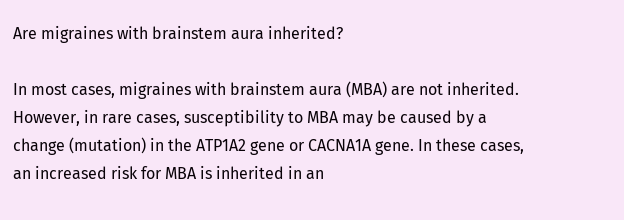Are migraines with brainstem aura inherited?

In most cases, migraines with brainstem aura (MBA) are not inherited. However, in rare cases, susceptibility to MBA may be caused by a change (mutation) in the ATP1A2 gene or CACNA1A gene. In these cases, an increased risk for MBA is inherited in an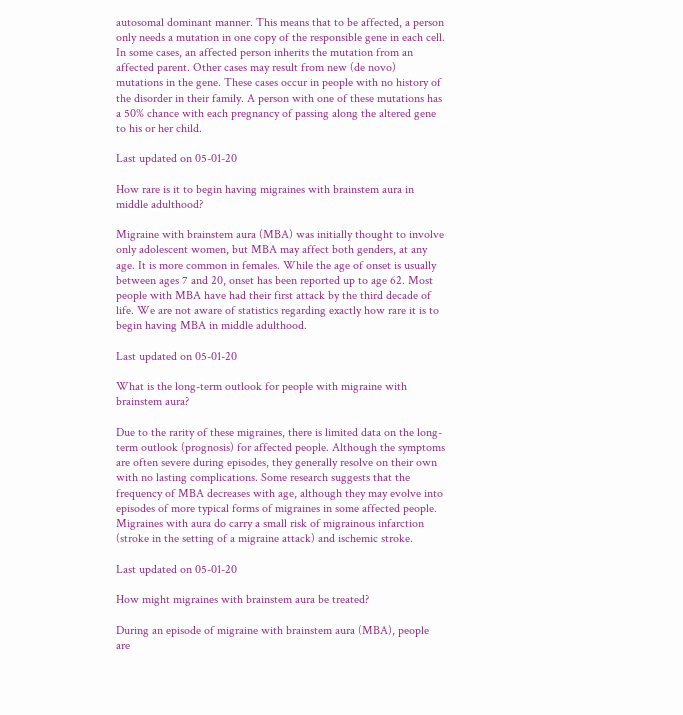autosomal dominant manner. This means that to be affected, a person only needs a mutation in one copy of the responsible gene in each cell. In some cases, an affected person inherits the mutation from an affected parent. Other cases may result from new (de novo) mutations in the gene. These cases occur in people with no history of the disorder in their family. A person with one of these mutations has a 50% chance with each pregnancy of passing along the altered gene to his or her child.

Last updated on 05-01-20

How rare is it to begin having migraines with brainstem aura in middle adulthood?

Migraine with brainstem aura (MBA) was initially thought to involve only adolescent women, but MBA may affect both genders, at any age. It is more common in females. While the age of onset is usually between ages 7 and 20, onset has been reported up to age 62. Most people with MBA have had their first attack by the third decade of life. We are not aware of statistics regarding exactly how rare it is to begin having MBA in middle adulthood.

Last updated on 05-01-20

What is the long-term outlook for people with migraine with brainstem aura?

Due to the rarity of these migraines, there is limited data on the long-term outlook (prognosis) for affected people. Although the symptoms are often severe during episodes, they generally resolve on their own with no lasting complications. Some research suggests that the frequency of MBA decreases with age, although they may evolve into episodes of more typical forms of migraines in some affected people. Migraines with aura do carry a small risk of migrainous infarction (stroke in the setting of a migraine attack) and ischemic stroke.

Last updated on 05-01-20

How might migraines with brainstem aura be treated?

During an episode of migraine with brainstem aura (MBA), people are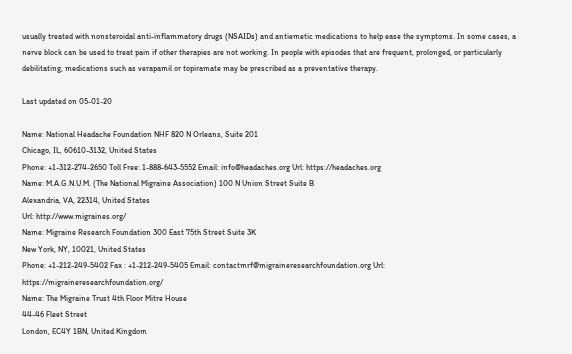usually treated with nonsteroidal anti-inflammatory drugs (NSAIDs) and antiemetic medications to help ease the symptoms. In some cases, a nerve block can be used to treat pain if other therapies are not working. In people with episodes that are frequent, prolonged, or particularly debilitating, medications such as verapamil or topiramate may be prescribed as a preventative therapy.

Last updated on 05-01-20

Name: National Headache Foundation NHF 820 N Orleans, Suite 201
Chicago, IL, 60610-3132, United States
Phone: +1-312-274-2650 Toll Free: 1-888-643-5552 Email: info@headaches.org Url: https://headaches.org
Name: M.A.G.N.U.M. (The National Migraine Association) 100 N Union Street Suite B
Alexandria, VA, 22314, United States
Url: http://www.migraines.org/
Name: Migraine Research Foundation 300 East 75th Street Suite 3K
New York, NY, 10021, United States
Phone: +1-212-249-5402 Fax : +1-212-249-5405 Email: contactmrf@migraineresearchfoundation.org Url: https://migraineresearchfoundation.org/
Name: The Migraine Trust 4th Floor Mitre House
44-46 Fleet Street
London, EC4Y 1BN, United Kingdom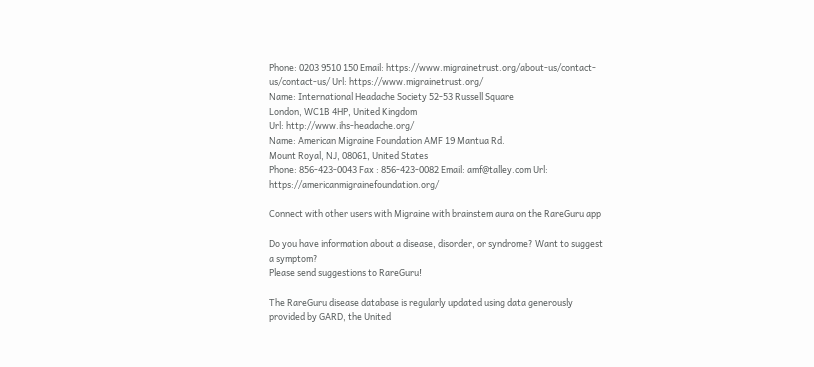Phone: 0203 9510 150 Email: https://www.migrainetrust.org/about-us/contact-us/contact-us/ Url: https://www.migrainetrust.org/
Name: International Headache Society 52-53 Russell Square
London, WC1B 4HP, United Kingdom
Url: http://www.ihs-headache.org/
Name: American Migraine Foundation AMF 19 Mantua Rd.
Mount Royal, NJ, 08061, United States
Phone: 856-423-0043 Fax : 856-423-0082 Email: amf@talley.com Url: https://americanmigrainefoundation.org/

Connect with other users with Migraine with brainstem aura on the RareGuru app

Do you have information about a disease, disorder, or syndrome? Want to suggest a symptom?
Please send suggestions to RareGuru!

The RareGuru disease database is regularly updated using data generously provided by GARD, the United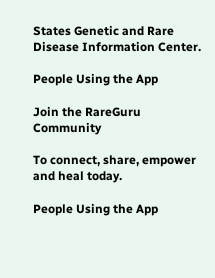States Genetic and Rare Disease Information Center.

People Using the App

Join the RareGuru Community

To connect, share, empower and heal today.

People Using the App